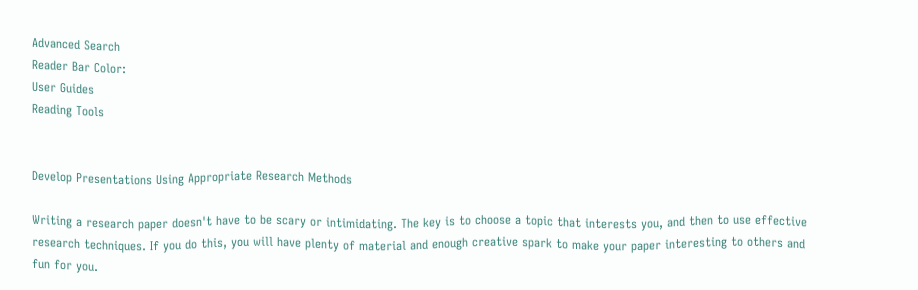Advanced Search
Reader Bar Color:
User Guides
Reading Tools


Develop Presentations Using Appropriate Research Methods

Writing a research paper doesn't have to be scary or intimidating. The key is to choose a topic that interests you, and then to use effective research techniques. If you do this, you will have plenty of material and enough creative spark to make your paper interesting to others and fun for you.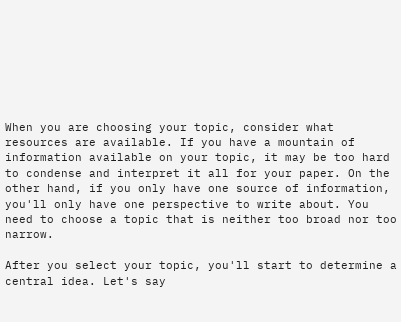When you are choosing your topic, consider what resources are available. If you have a mountain of information available on your topic, it may be too hard to condense and interpret it all for your paper. On the other hand, if you only have one source of information, you'll only have one perspective to write about. You need to choose a topic that is neither too broad nor too narrow.

After you select your topic, you'll start to determine a central idea. Let's say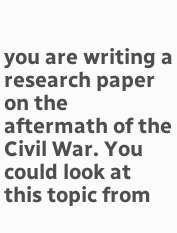you are writing a research paper on the aftermath of the Civil War. You could look at this topic from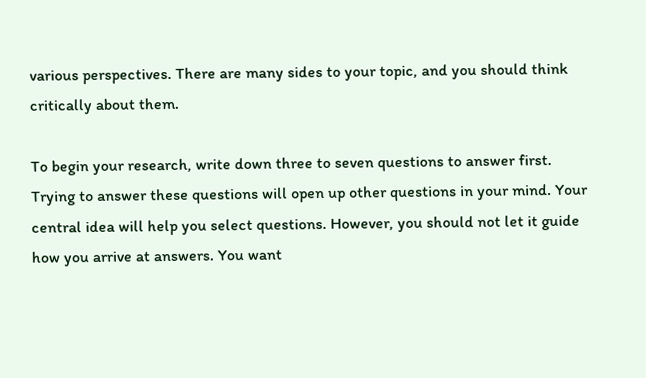various perspectives. There are many sides to your topic, and you should think critically about them.

To begin your research, write down three to seven questions to answer first. Trying to answer these questions will open up other questions in your mind. Your central idea will help you select questions. However, you should not let it guide how you arrive at answers. You want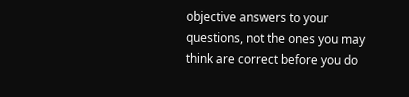objective answers to your questions, not the ones you may think are correct before you do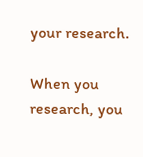your research.

When you research, you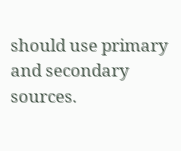should use primary and secondary sources.